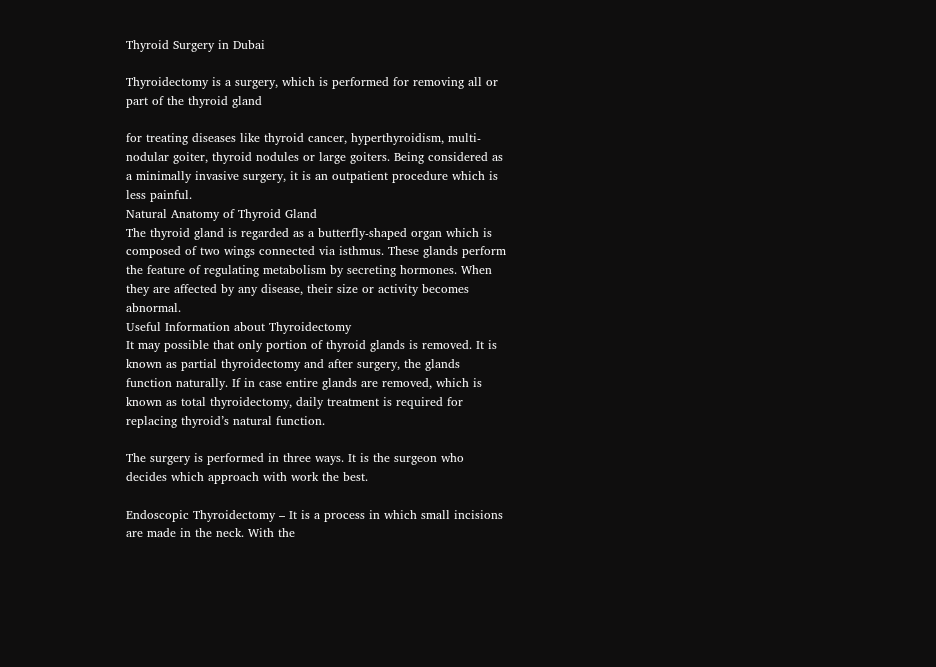Thyroid Surgery in Dubai

Thyroidectomy is a surgery, which is performed for removing all or part of the thyroid gland

for treating diseases like thyroid cancer, hyperthyroidism, multi-nodular goiter, thyroid nodules or large goiters. Being considered as a minimally invasive surgery, it is an outpatient procedure which is less painful.
Natural Anatomy of Thyroid Gland
The thyroid gland is regarded as a butterfly-shaped organ which is composed of two wings connected via isthmus. These glands perform the feature of regulating metabolism by secreting hormones. When they are affected by any disease, their size or activity becomes abnormal.
Useful Information about Thyroidectomy
It may possible that only portion of thyroid glands is removed. It is known as partial thyroidectomy and after surgery, the glands function naturally. If in case entire glands are removed, which is known as total thyroidectomy, daily treatment is required for replacing thyroid’s natural function.

The surgery is performed in three ways. It is the surgeon who decides which approach with work the best.

Endoscopic Thyroidectomy – It is a process in which small incisions are made in the neck. With the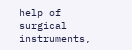help of surgical instruments,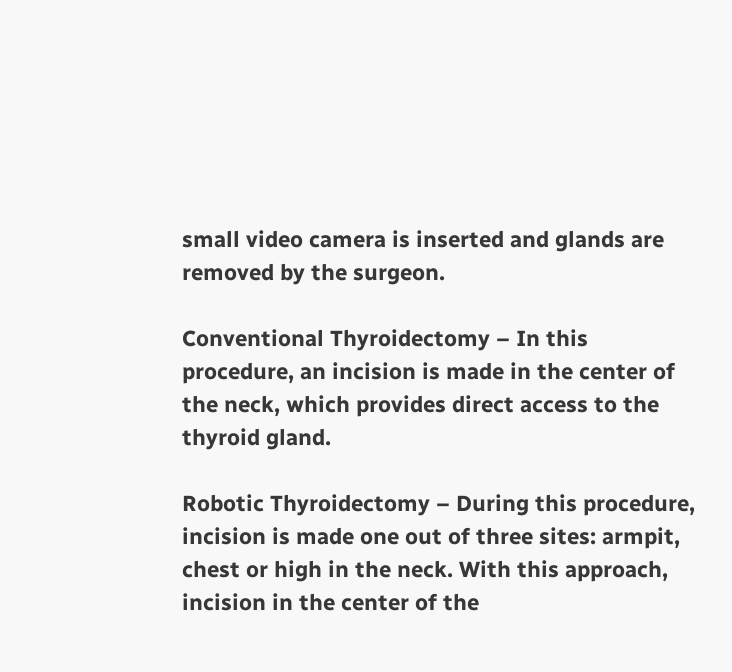small video camera is inserted and glands are removed by the surgeon.

Conventional Thyroidectomy – In this procedure, an incision is made in the center of the neck, which provides direct access to the thyroid gland.

Robotic Thyroidectomy – During this procedure, incision is made one out of three sites: armpit, chest or high in the neck. With this approach, incision in the center of the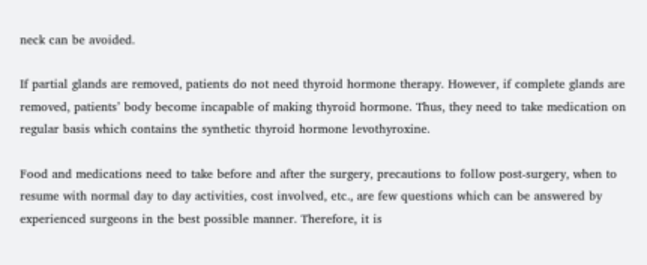neck can be avoided.

If partial glands are removed, patients do not need thyroid hormone therapy. However, if complete glands are removed, patients’ body become incapable of making thyroid hormone. Thus, they need to take medication on regular basis which contains the synthetic thyroid hormone levothyroxine.

Food and medications need to take before and after the surgery, precautions to follow post-surgery, when to resume with normal day to day activities, cost involved, etc., are few questions which can be answered by experienced surgeons in the best possible manner. Therefore, it is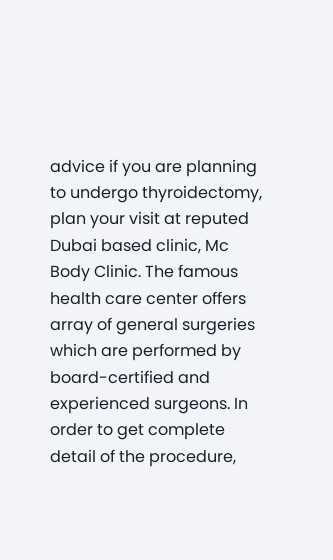advice if you are planning to undergo thyroidectomy, plan your visit at reputed Dubai based clinic, Mc Body Clinic. The famous health care center offers array of general surgeries which are performed by board-certified and experienced surgeons. In order to get complete detail of the procedure,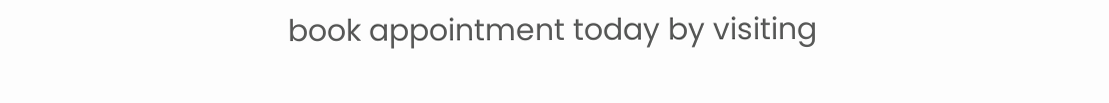book appointment today by visiting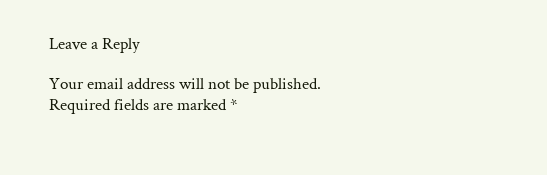Leave a Reply

Your email address will not be published. Required fields are marked *